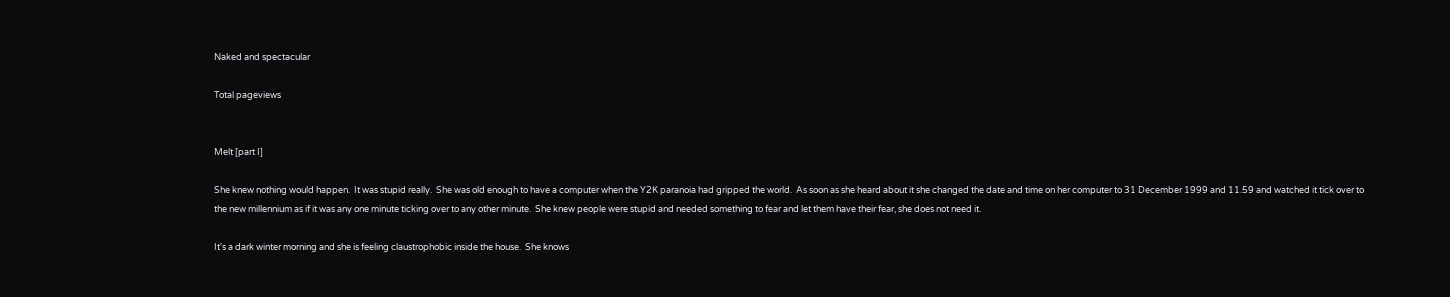Naked and spectacular

Total pageviews


Melt [part I]

She knew nothing would happen.  It was stupid really.  She was old enough to have a computer when the Y2K paranoia had gripped the world.  As soon as she heard about it she changed the date and time on her computer to 31 December 1999 and 11.59 and watched it tick over to the new millennium as if it was any one minute ticking over to any other minute.  She knew people were stupid and needed something to fear and let them have their fear, she does not need it.

It's a dark winter morning and she is feeling claustrophobic inside the house.  She knows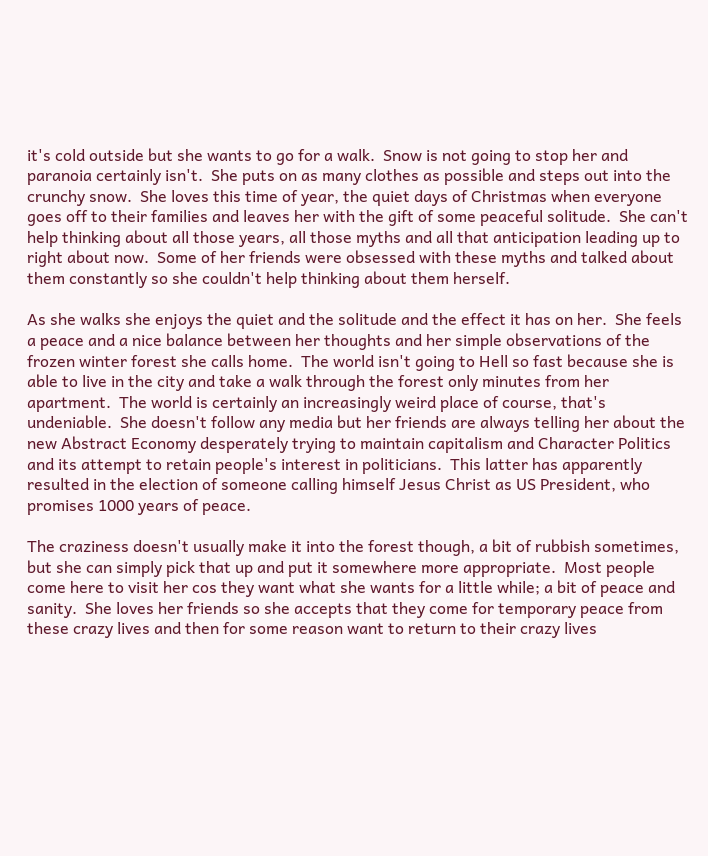it's cold outside but she wants to go for a walk.  Snow is not going to stop her and paranoia certainly isn't.  She puts on as many clothes as possible and steps out into the crunchy snow.  She loves this time of year, the quiet days of Christmas when everyone goes off to their families and leaves her with the gift of some peaceful solitude.  She can't help thinking about all those years, all those myths and all that anticipation leading up to right about now.  Some of her friends were obsessed with these myths and talked about them constantly so she couldn't help thinking about them herself.

As she walks she enjoys the quiet and the solitude and the effect it has on her.  She feels a peace and a nice balance between her thoughts and her simple observations of the frozen winter forest she calls home.  The world isn't going to Hell so fast because she is able to live in the city and take a walk through the forest only minutes from her apartment.  The world is certainly an increasingly weird place of course, that's undeniable.  She doesn't follow any media but her friends are always telling her about the new Abstract Economy desperately trying to maintain capitalism and Character Politics and its attempt to retain people's interest in politicians.  This latter has apparently resulted in the election of someone calling himself Jesus Christ as US President, who promises 1000 years of peace.

The craziness doesn't usually make it into the forest though, a bit of rubbish sometimes, but she can simply pick that up and put it somewhere more appropriate.  Most people come here to visit her cos they want what she wants for a little while; a bit of peace and sanity.  She loves her friends so she accepts that they come for temporary peace from these crazy lives and then for some reason want to return to their crazy lives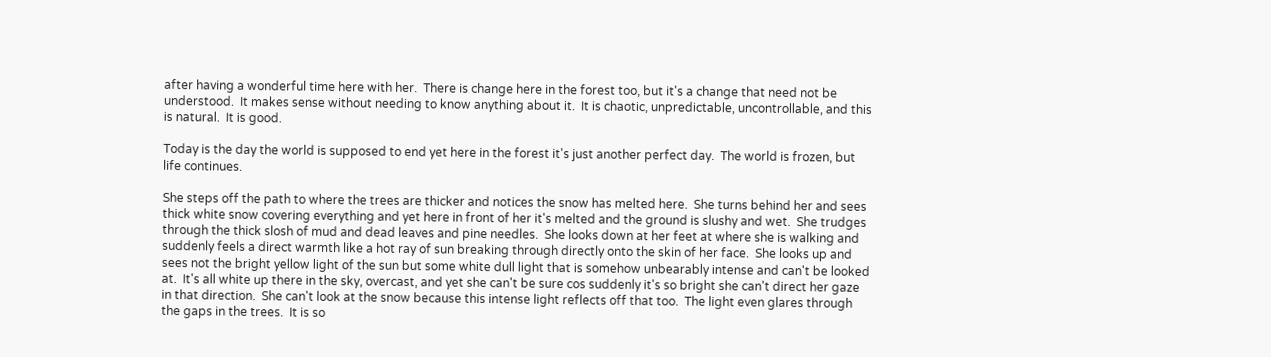after having a wonderful time here with her.  There is change here in the forest too, but it's a change that need not be understood.  It makes sense without needing to know anything about it.  It is chaotic, unpredictable, uncontrollable, and this is natural.  It is good.

Today is the day the world is supposed to end yet here in the forest it's just another perfect day.  The world is frozen, but life continues.

She steps off the path to where the trees are thicker and notices the snow has melted here.  She turns behind her and sees thick white snow covering everything and yet here in front of her it's melted and the ground is slushy and wet.  She trudges through the thick slosh of mud and dead leaves and pine needles.  She looks down at her feet at where she is walking and suddenly feels a direct warmth like a hot ray of sun breaking through directly onto the skin of her face.  She looks up and sees not the bright yellow light of the sun but some white dull light that is somehow unbearably intense and can't be looked at.  It's all white up there in the sky, overcast, and yet she can't be sure cos suddenly it's so bright she can't direct her gaze in that direction.  She can't look at the snow because this intense light reflects off that too.  The light even glares through the gaps in the trees.  It is so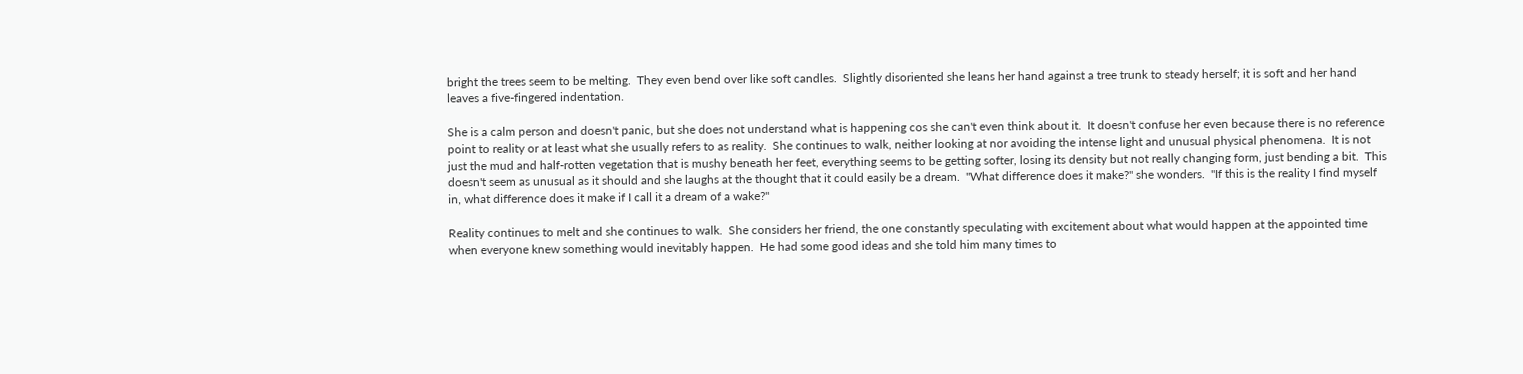bright the trees seem to be melting.  They even bend over like soft candles.  Slightly disoriented she leans her hand against a tree trunk to steady herself; it is soft and her hand leaves a five-fingered indentation.

She is a calm person and doesn't panic, but she does not understand what is happening cos she can't even think about it.  It doesn't confuse her even because there is no reference point to reality or at least what she usually refers to as reality.  She continues to walk, neither looking at nor avoiding the intense light and unusual physical phenomena.  It is not just the mud and half-rotten vegetation that is mushy beneath her feet, everything seems to be getting softer, losing its density but not really changing form, just bending a bit.  This doesn't seem as unusual as it should and she laughs at the thought that it could easily be a dream.  "What difference does it make?" she wonders.  "If this is the reality I find myself in, what difference does it make if I call it a dream of a wake?"

Reality continues to melt and she continues to walk.  She considers her friend, the one constantly speculating with excitement about what would happen at the appointed time when everyone knew something would inevitably happen.  He had some good ideas and she told him many times to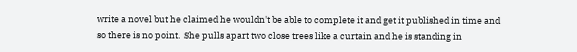write a novel but he claimed he wouldn't be able to complete it and get it published in time and so there is no point.  She pulls apart two close trees like a curtain and he is standing in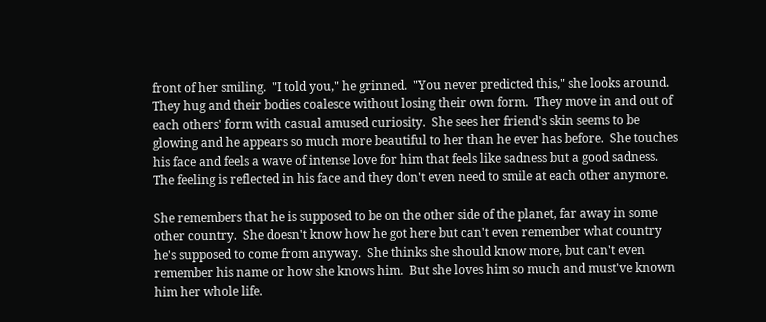front of her smiling.  "I told you," he grinned.  "You never predicted this," she looks around.  They hug and their bodies coalesce without losing their own form.  They move in and out of each others' form with casual amused curiosity.  She sees her friend's skin seems to be glowing and he appears so much more beautiful to her than he ever has before.  She touches his face and feels a wave of intense love for him that feels like sadness but a good sadness.  The feeling is reflected in his face and they don't even need to smile at each other anymore.

She remembers that he is supposed to be on the other side of the planet, far away in some other country.  She doesn't know how he got here but can't even remember what country he's supposed to come from anyway.  She thinks she should know more, but can't even remember his name or how she knows him.  But she loves him so much and must've known him her whole life.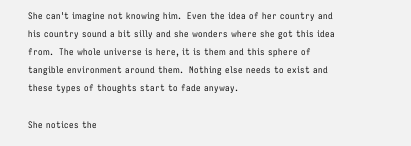She can't imagine not knowing him.  Even the idea of her country and his country sound a bit silly and she wonders where she got this idea from.  The whole universe is here, it is them and this sphere of tangible environment around them.  Nothing else needs to exist and these types of thoughts start to fade anyway.

She notices the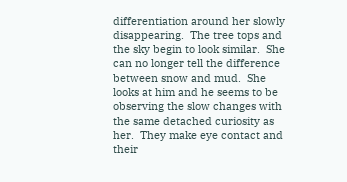differentiation around her slowly disappearing.  The tree tops and the sky begin to look similar.  She can no longer tell the difference between snow and mud.  She looks at him and he seems to be observing the slow changes with the same detached curiosity as her.  They make eye contact and their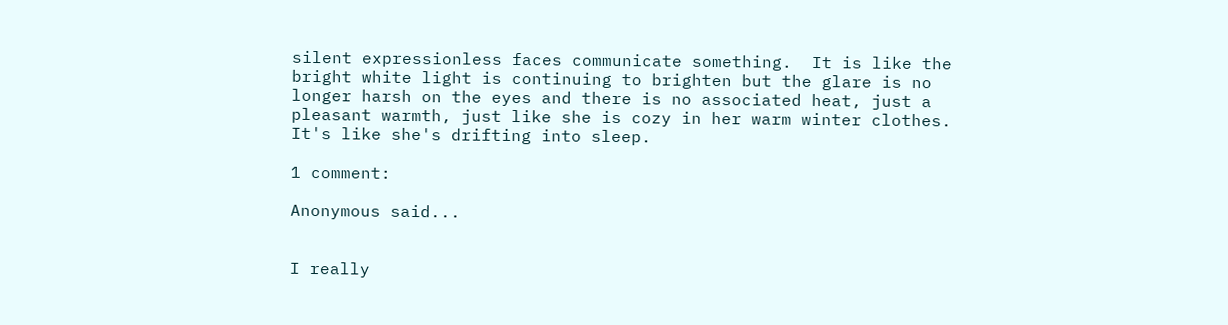silent expressionless faces communicate something.  It is like the bright white light is continuing to brighten but the glare is no longer harsh on the eyes and there is no associated heat, just a pleasant warmth, just like she is cozy in her warm winter clothes.  It's like she's drifting into sleep.

1 comment:

Anonymous said...


I really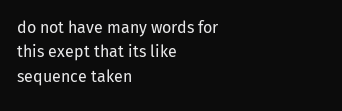do not have many words for this exept that its like sequence taken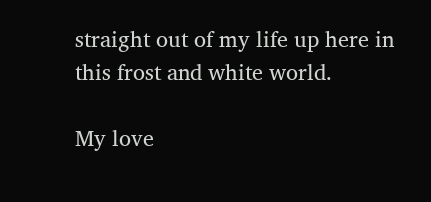straight out of my life up here in this frost and white world.

My love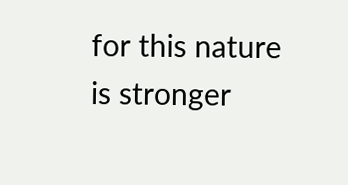for this nature is stronger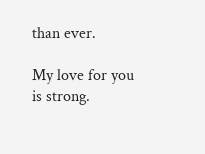than ever.

My love for you is strong.